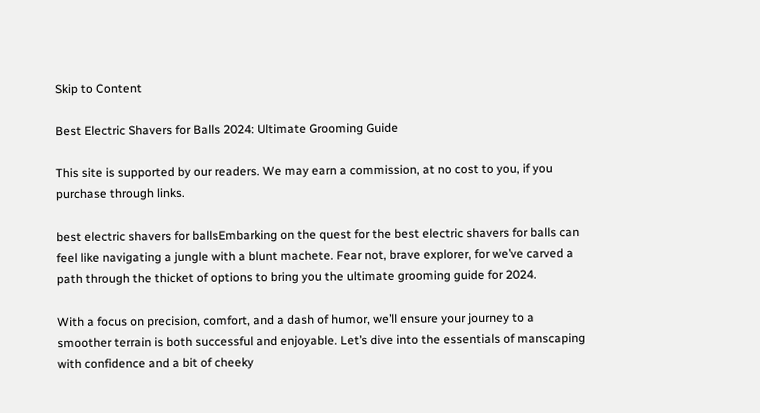Skip to Content

Best Electric Shavers for Balls 2024: Ultimate Grooming Guide

This site is supported by our readers. We may earn a commission, at no cost to you, if you purchase through links.

best electric shavers for ballsEmbarking on the quest for the best electric shavers for balls can feel like navigating a jungle with a blunt machete. Fear not, brave explorer, for we’ve carved a path through the thicket of options to bring you the ultimate grooming guide for 2024.

With a focus on precision, comfort, and a dash of humor, we’ll ensure your journey to a smoother terrain is both successful and enjoyable. Let’s dive into the essentials of manscaping with confidence and a bit of cheeky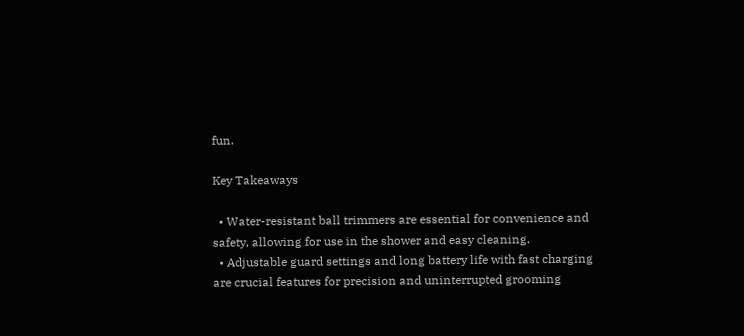fun.

Key Takeaways

  • Water-resistant ball trimmers are essential for convenience and safety, allowing for use in the shower and easy cleaning.
  • Adjustable guard settings and long battery life with fast charging are crucial features for precision and uninterrupted grooming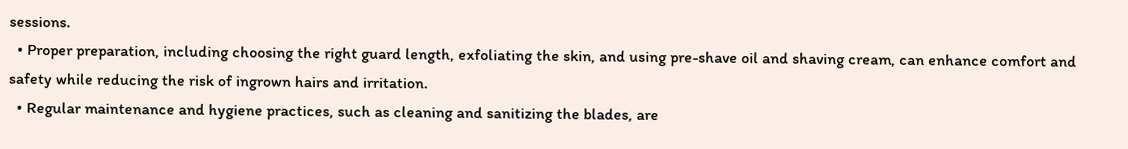sessions.
  • Proper preparation, including choosing the right guard length, exfoliating the skin, and using pre-shave oil and shaving cream, can enhance comfort and safety while reducing the risk of ingrown hairs and irritation.
  • Regular maintenance and hygiene practices, such as cleaning and sanitizing the blades, are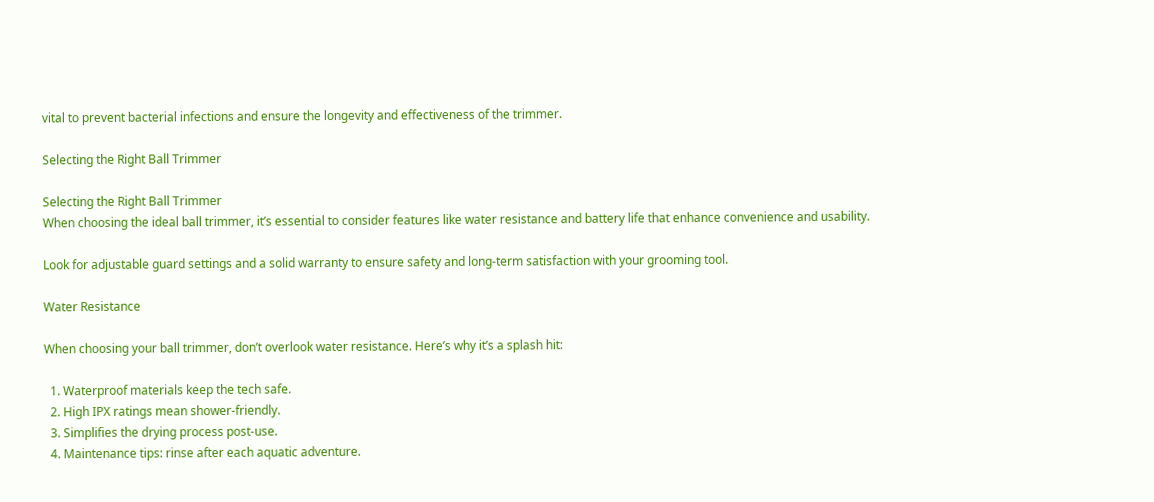vital to prevent bacterial infections and ensure the longevity and effectiveness of the trimmer.

Selecting the Right Ball Trimmer

Selecting the Right Ball Trimmer
When choosing the ideal ball trimmer, it’s essential to consider features like water resistance and battery life that enhance convenience and usability.

Look for adjustable guard settings and a solid warranty to ensure safety and long-term satisfaction with your grooming tool.

Water Resistance

When choosing your ball trimmer, don’t overlook water resistance. Here’s why it’s a splash hit:

  1. Waterproof materials keep the tech safe.
  2. High IPX ratings mean shower-friendly.
  3. Simplifies the drying process post-use.
  4. Maintenance tips: rinse after each aquatic adventure.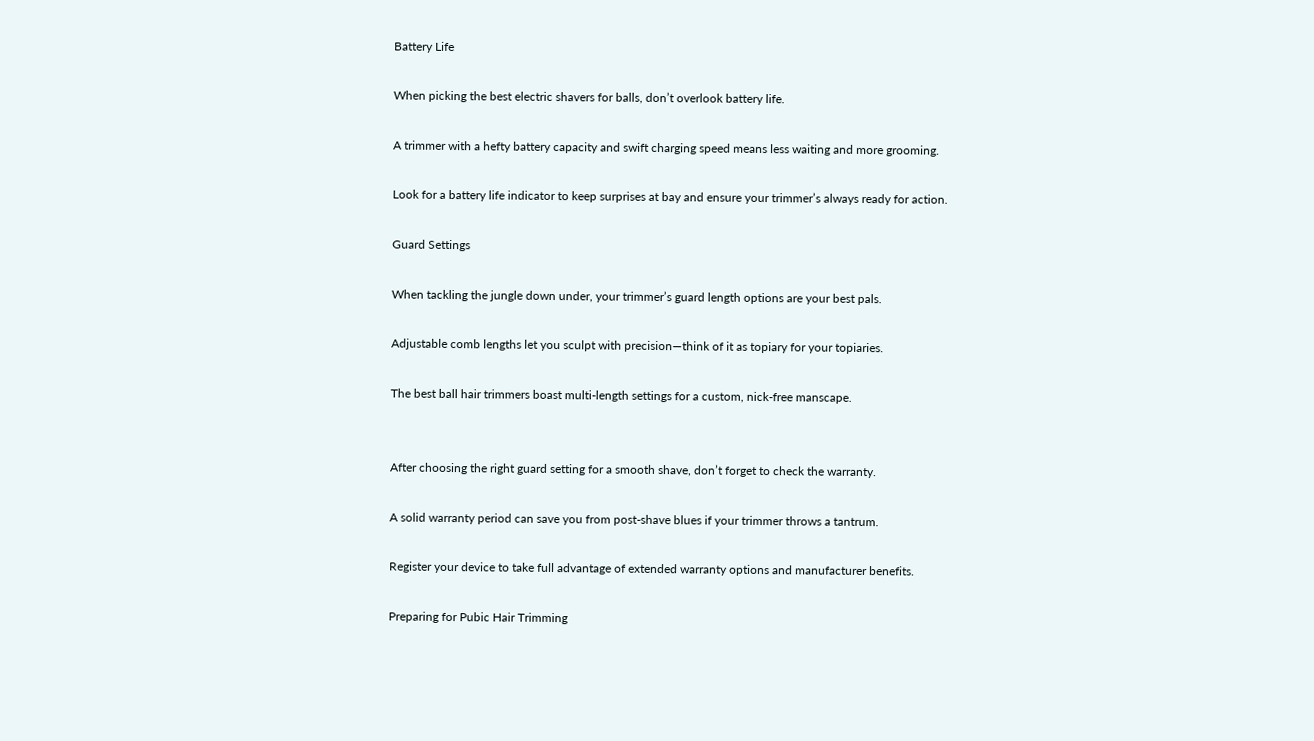Battery Life

When picking the best electric shavers for balls, don’t overlook battery life.

A trimmer with a hefty battery capacity and swift charging speed means less waiting and more grooming.

Look for a battery life indicator to keep surprises at bay and ensure your trimmer’s always ready for action.

Guard Settings

When tackling the jungle down under, your trimmer’s guard length options are your best pals.

Adjustable comb lengths let you sculpt with precision—think of it as topiary for your topiaries.

The best ball hair trimmers boast multi-length settings for a custom, nick-free manscape.


After choosing the right guard setting for a smooth shave, don’t forget to check the warranty.

A solid warranty period can save you from post-shave blues if your trimmer throws a tantrum.

Register your device to take full advantage of extended warranty options and manufacturer benefits.

Preparing for Pubic Hair Trimming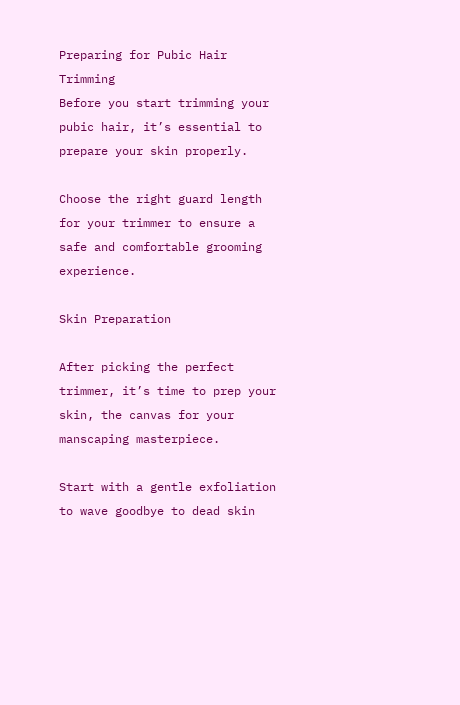Preparing for Pubic Hair Trimming
Before you start trimming your pubic hair, it’s essential to prepare your skin properly.

Choose the right guard length for your trimmer to ensure a safe and comfortable grooming experience.

Skin Preparation

After picking the perfect trimmer, it’s time to prep your skin, the canvas for your manscaping masterpiece.

Start with a gentle exfoliation to wave goodbye to dead skin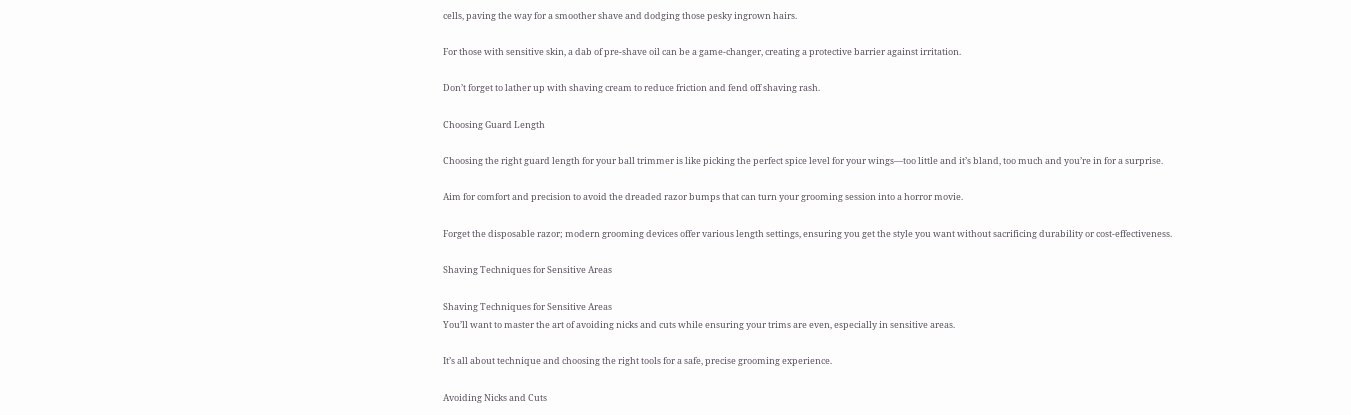cells, paving the way for a smoother shave and dodging those pesky ingrown hairs.

For those with sensitive skin, a dab of pre-shave oil can be a game-changer, creating a protective barrier against irritation.

Don’t forget to lather up with shaving cream to reduce friction and fend off shaving rash.

Choosing Guard Length

Choosing the right guard length for your ball trimmer is like picking the perfect spice level for your wings—too little and it’s bland, too much and you’re in for a surprise.

Aim for comfort and precision to avoid the dreaded razor bumps that can turn your grooming session into a horror movie.

Forget the disposable razor; modern grooming devices offer various length settings, ensuring you get the style you want without sacrificing durability or cost-effectiveness.

Shaving Techniques for Sensitive Areas

Shaving Techniques for Sensitive Areas
You’ll want to master the art of avoiding nicks and cuts while ensuring your trims are even, especially in sensitive areas.

It’s all about technique and choosing the right tools for a safe, precise grooming experience.

Avoiding Nicks and Cuts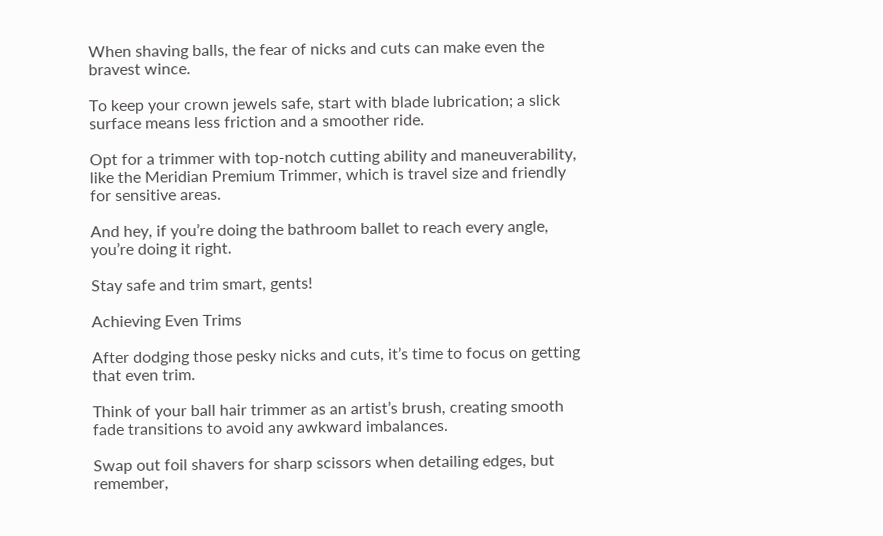When shaving balls, the fear of nicks and cuts can make even the bravest wince.

To keep your crown jewels safe, start with blade lubrication; a slick surface means less friction and a smoother ride.

Opt for a trimmer with top-notch cutting ability and maneuverability, like the Meridian Premium Trimmer, which is travel size and friendly for sensitive areas.

And hey, if you’re doing the bathroom ballet to reach every angle, you’re doing it right.

Stay safe and trim smart, gents!

Achieving Even Trims

After dodging those pesky nicks and cuts, it’s time to focus on getting that even trim.

Think of your ball hair trimmer as an artist’s brush, creating smooth fade transitions to avoid any awkward imbalances.

Swap out foil shavers for sharp scissors when detailing edges, but remember,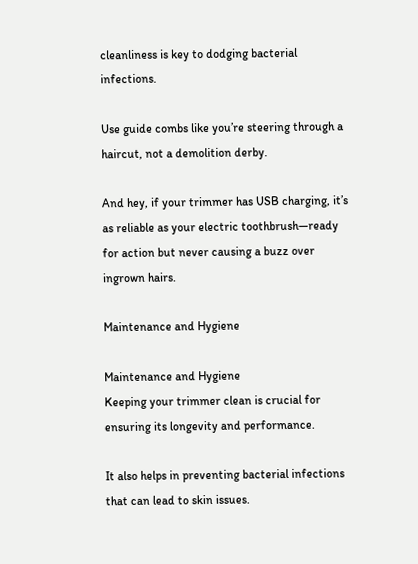cleanliness is key to dodging bacterial infections.

Use guide combs like you’re steering through a haircut, not a demolition derby.

And hey, if your trimmer has USB charging, it’s as reliable as your electric toothbrush—ready for action but never causing a buzz over ingrown hairs.

Maintenance and Hygiene

Maintenance and Hygiene
Keeping your trimmer clean is crucial for ensuring its longevity and performance.

It also helps in preventing bacterial infections that can lead to skin issues.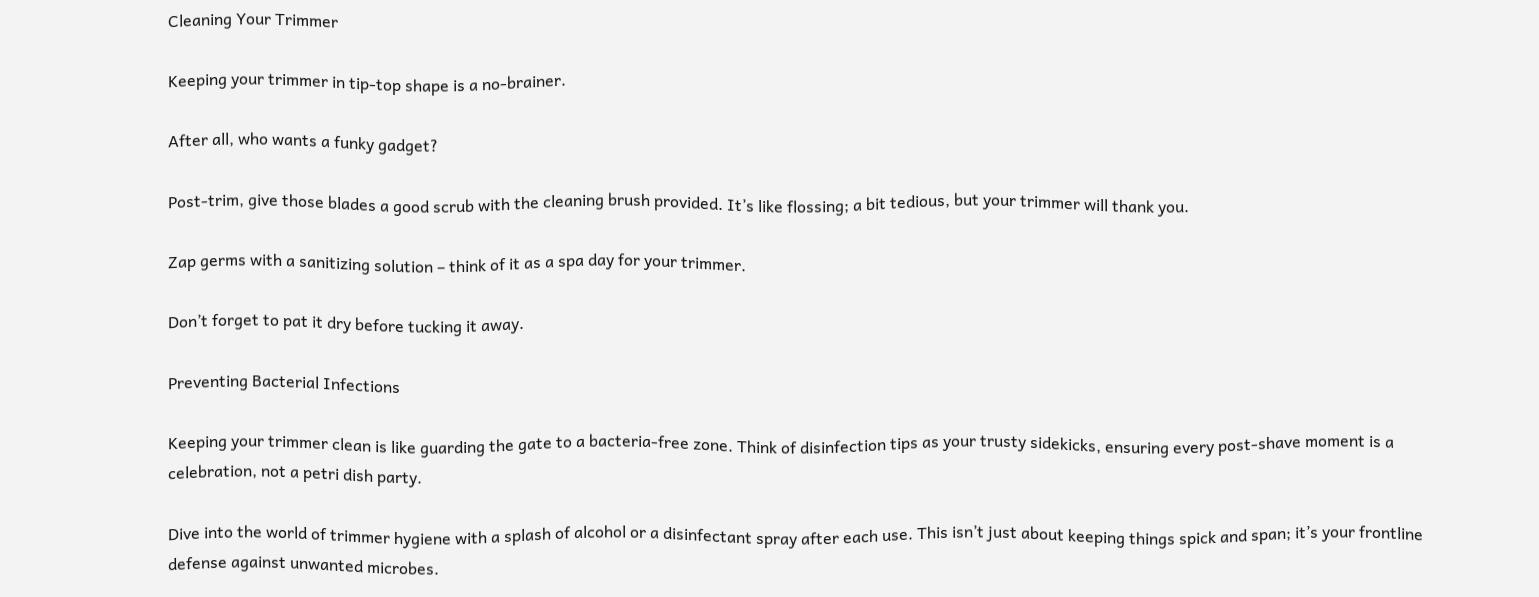Cleaning Your Trimmer

Keeping your trimmer in tip-top shape is a no-brainer.

After all, who wants a funky gadget?

Post-trim, give those blades a good scrub with the cleaning brush provided. It’s like flossing; a bit tedious, but your trimmer will thank you.

Zap germs with a sanitizing solution – think of it as a spa day for your trimmer.

Don’t forget to pat it dry before tucking it away.

Preventing Bacterial Infections

Keeping your trimmer clean is like guarding the gate to a bacteria-free zone. Think of disinfection tips as your trusty sidekicks, ensuring every post-shave moment is a celebration, not a petri dish party.

Dive into the world of trimmer hygiene with a splash of alcohol or a disinfectant spray after each use. This isn’t just about keeping things spick and span; it’s your frontline defense against unwanted microbes.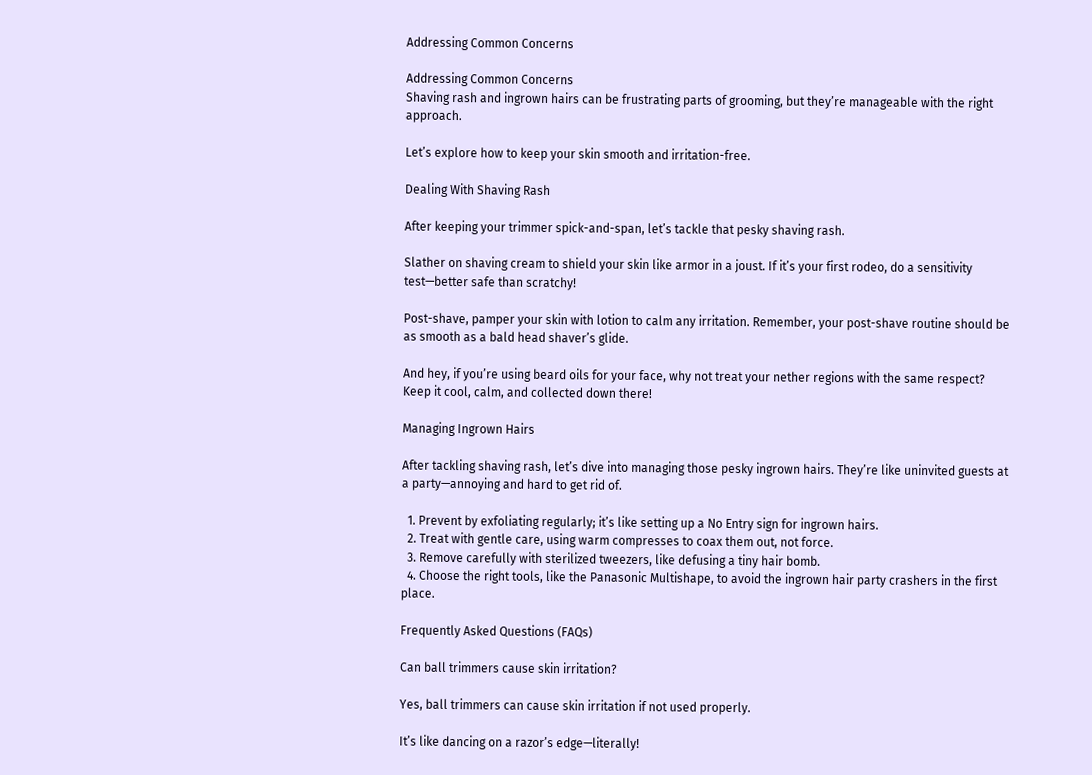Addressing Common Concerns

Addressing Common Concerns
Shaving rash and ingrown hairs can be frustrating parts of grooming, but they’re manageable with the right approach.

Let’s explore how to keep your skin smooth and irritation-free.

Dealing With Shaving Rash

After keeping your trimmer spick-and-span, let’s tackle that pesky shaving rash.

Slather on shaving cream to shield your skin like armor in a joust. If it’s your first rodeo, do a sensitivity test—better safe than scratchy!

Post-shave, pamper your skin with lotion to calm any irritation. Remember, your post-shave routine should be as smooth as a bald head shaver’s glide.

And hey, if you’re using beard oils for your face, why not treat your nether regions with the same respect? Keep it cool, calm, and collected down there!

Managing Ingrown Hairs

After tackling shaving rash, let’s dive into managing those pesky ingrown hairs. They’re like uninvited guests at a party—annoying and hard to get rid of.

  1. Prevent by exfoliating regularly; it’s like setting up a No Entry sign for ingrown hairs.
  2. Treat with gentle care, using warm compresses to coax them out, not force.
  3. Remove carefully with sterilized tweezers, like defusing a tiny hair bomb.
  4. Choose the right tools, like the Panasonic Multishape, to avoid the ingrown hair party crashers in the first place.

Frequently Asked Questions (FAQs)

Can ball trimmers cause skin irritation?

Yes, ball trimmers can cause skin irritation if not used properly.

It’s like dancing on a razor’s edge—literally!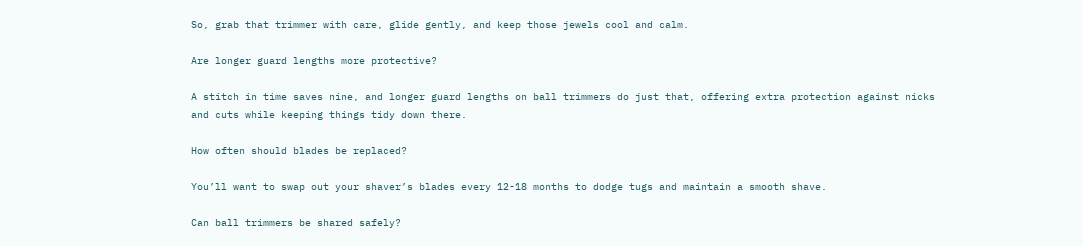So, grab that trimmer with care, glide gently, and keep those jewels cool and calm.

Are longer guard lengths more protective?

A stitch in time saves nine, and longer guard lengths on ball trimmers do just that, offering extra protection against nicks and cuts while keeping things tidy down there.

How often should blades be replaced?

You’ll want to swap out your shaver’s blades every 12-18 months to dodge tugs and maintain a smooth shave.

Can ball trimmers be shared safely?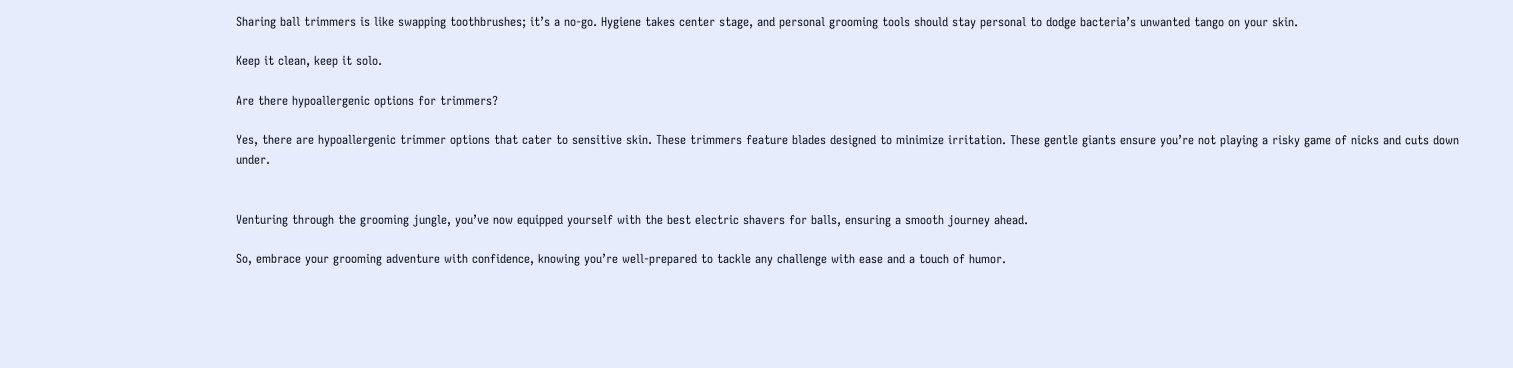Sharing ball trimmers is like swapping toothbrushes; it’s a no-go. Hygiene takes center stage, and personal grooming tools should stay personal to dodge bacteria’s unwanted tango on your skin.

Keep it clean, keep it solo.

Are there hypoallergenic options for trimmers?

Yes, there are hypoallergenic trimmer options that cater to sensitive skin. These trimmers feature blades designed to minimize irritation. These gentle giants ensure you’re not playing a risky game of nicks and cuts down under.


Venturing through the grooming jungle, you’ve now equipped yourself with the best electric shavers for balls, ensuring a smooth journey ahead.

So, embrace your grooming adventure with confidence, knowing you’re well-prepared to tackle any challenge with ease and a touch of humor.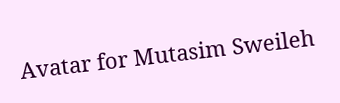Avatar for Mutasim Sweileh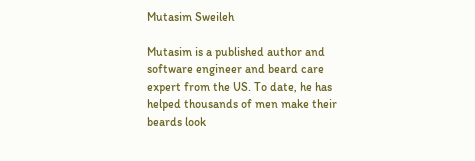Mutasim Sweileh

Mutasim is a published author and software engineer and beard care expert from the US. To date, he has helped thousands of men make their beards look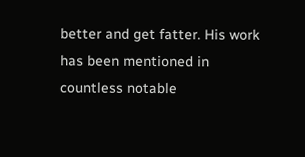better and get fatter. His work has been mentioned in countless notable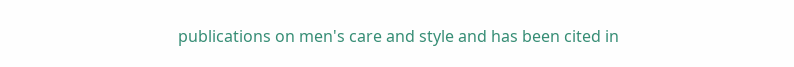publications on men's care and style and has been cited in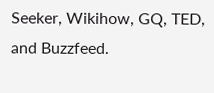Seeker, Wikihow, GQ, TED, and Buzzfeed.